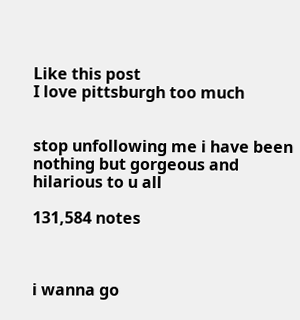Like this post
I love pittsburgh too much


stop unfollowing me i have been nothing but gorgeous and hilarious to u all

131,584 notes



i wanna go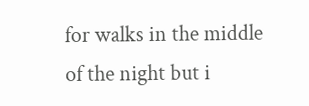for walks in the middle of the night but i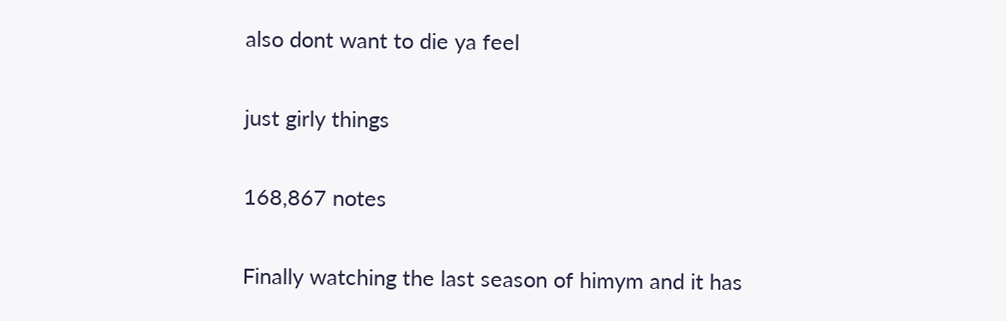also dont want to die ya feel

just girly things

168,867 notes

Finally watching the last season of himym and it has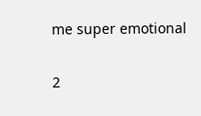me super emotional

2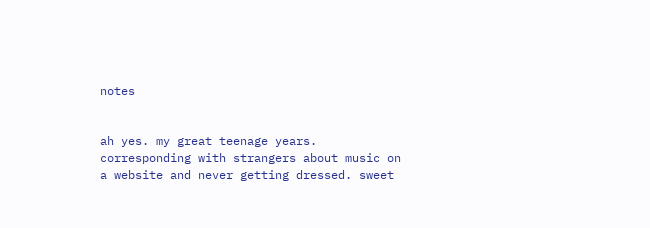notes


ah yes. my great teenage years. corresponding with strangers about music on a website and never getting dressed. sweet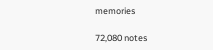memories

72,080 notes